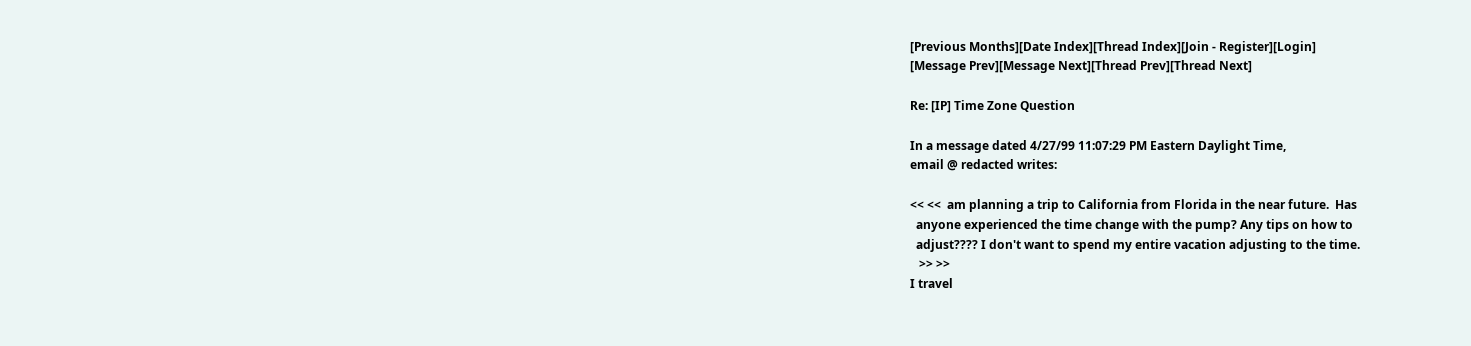[Previous Months][Date Index][Thread Index][Join - Register][Login]
[Message Prev][Message Next][Thread Prev][Thread Next]

Re: [IP] Time Zone Question

In a message dated 4/27/99 11:07:29 PM Eastern Daylight Time,
email @ redacted writes:

<< <<  am planning a trip to California from Florida in the near future.  Has
  anyone experienced the time change with the pump? Any tips on how to
  adjust???? I don't want to spend my entire vacation adjusting to the time.
   >> >>
I travel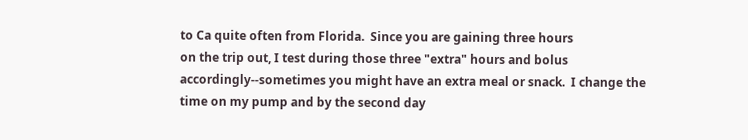to Ca quite often from Florida.  Since you are gaining three hours
on the trip out, I test during those three "extra" hours and bolus
accordingly--sometimes you might have an extra meal or snack.  I change the
time on my pump and by the second day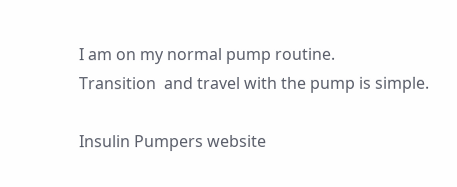I am on my normal pump routine.
Transition  and travel with the pump is simple.

Insulin Pumpers website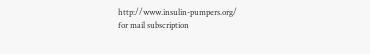http://www.insulin-pumpers.org/
for mail subscription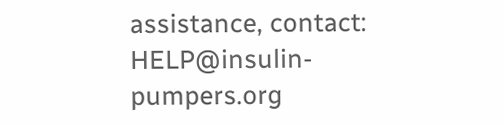assistance, contact: HELP@insulin-pumpers.org